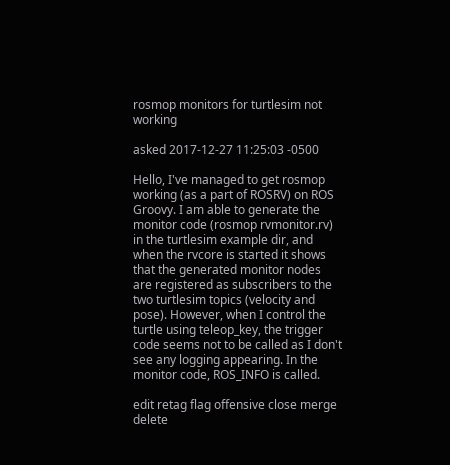rosmop monitors for turtlesim not working

asked 2017-12-27 11:25:03 -0500

Hello, I've managed to get rosmop working (as a part of ROSRV) on ROS Groovy. I am able to generate the monitor code (rosmop rvmonitor.rv) in the turtlesim example dir, and when the rvcore is started it shows that the generated monitor nodes are registered as subscribers to the two turtlesim topics (velocity and pose). However, when I control the turtle using teleop_key, the trigger code seems not to be called as I don't see any logging appearing. In the monitor code, ROS_INFO is called.

edit retag flag offensive close merge delete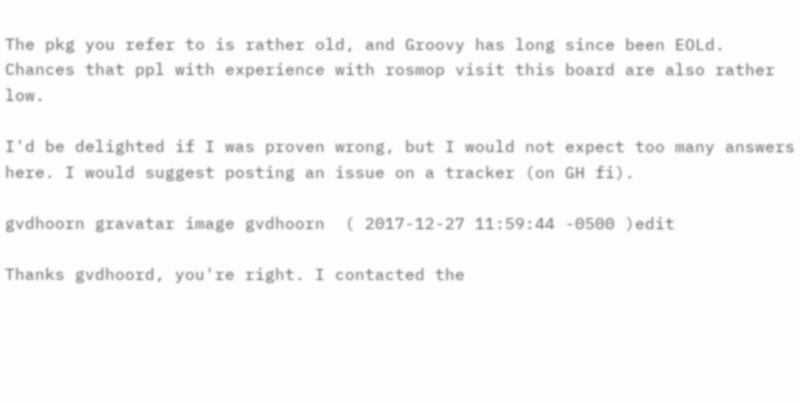The pkg you refer to is rather old, and Groovy has long since been EOLd. Chances that ppl with experience with rosmop visit this board are also rather low.

I'd be delighted if I was proven wrong, but I would not expect too many answers here. I would suggest posting an issue on a tracker (on GH fi).

gvdhoorn gravatar image gvdhoorn  ( 2017-12-27 11:59:44 -0500 )edit

Thanks gvdhoord, you're right. I contacted the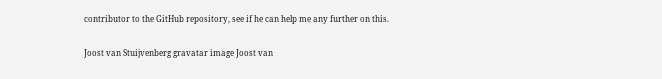contributor to the GitHub repository, see if he can help me any further on this.

Joost van Stuijvenberg gravatar image Joost van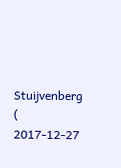Stuijvenberg  ( 2017-12-27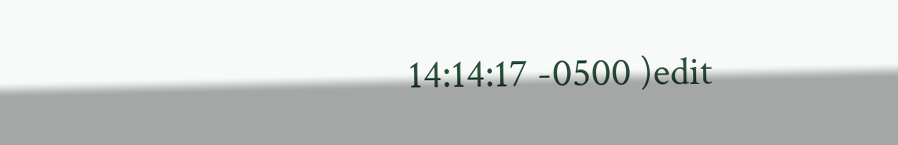14:14:17 -0500 )edit